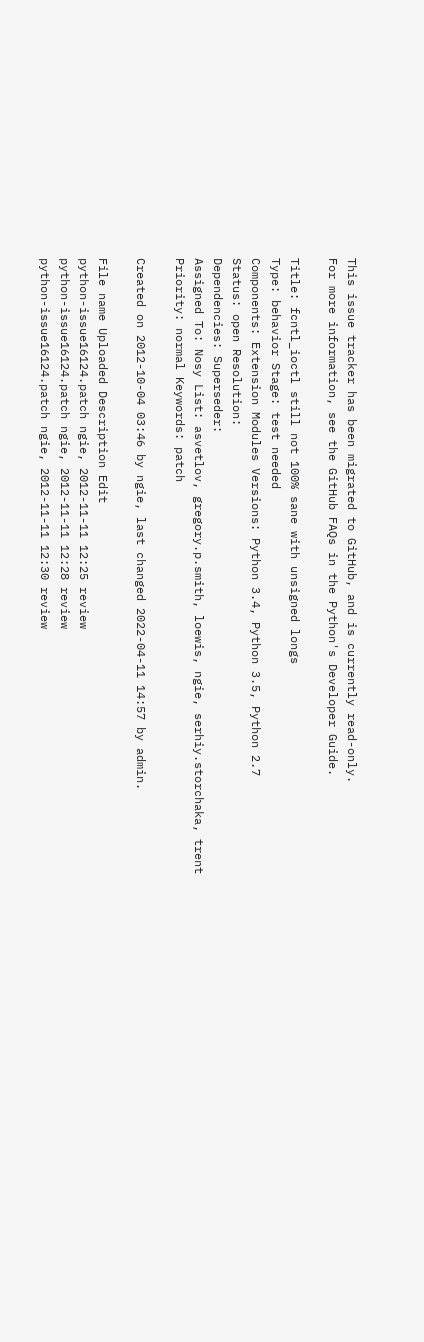This issue tracker has been migrated to GitHub, and is currently read-only.
For more information, see the GitHub FAQs in the Python's Developer Guide.

Title: fcntl_ioctl still not 100% sane with unsigned longs
Type: behavior Stage: test needed
Components: Extension Modules Versions: Python 3.4, Python 3.5, Python 2.7
Status: open Resolution:
Dependencies: Superseder:
Assigned To: Nosy List: asvetlov, gregory.p.smith, loewis, ngie, serhiy.storchaka, trent
Priority: normal Keywords: patch

Created on 2012-10-04 03:46 by ngie, last changed 2022-04-11 14:57 by admin.

File name Uploaded Description Edit
python-issue16124.patch ngie, 2012-11-11 12:25 review
python-issue16124.patch ngie, 2012-11-11 12:28 review
python-issue16124.patch ngie, 2012-11-11 12:30 review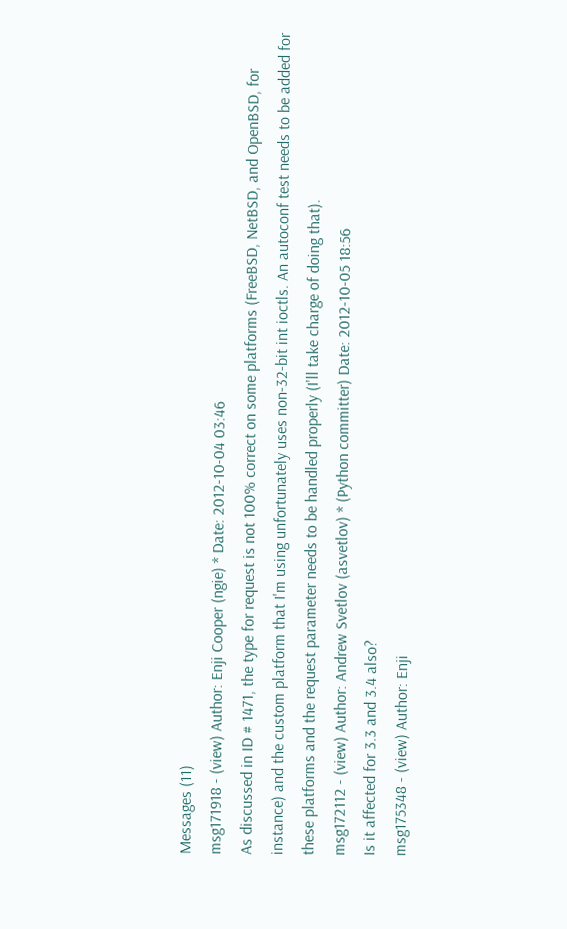Messages (11)
msg171918 - (view) Author: Enji Cooper (ngie) * Date: 2012-10-04 03:46
As discussed in ID # 1471, the type for request is not 100% correct on some platforms (FreeBSD, NetBSD, and OpenBSD, for instance) and the custom platform that I'm using unfortunately uses non-32-bit int ioctls. An autoconf test needs to be added for these platforms and the request parameter needs to be handled properly (I'll take charge of doing that).
msg172112 - (view) Author: Andrew Svetlov (asvetlov) * (Python committer) Date: 2012-10-05 18:56
Is it affected for 3.3 and 3.4 also?
msg175348 - (view) Author: Enji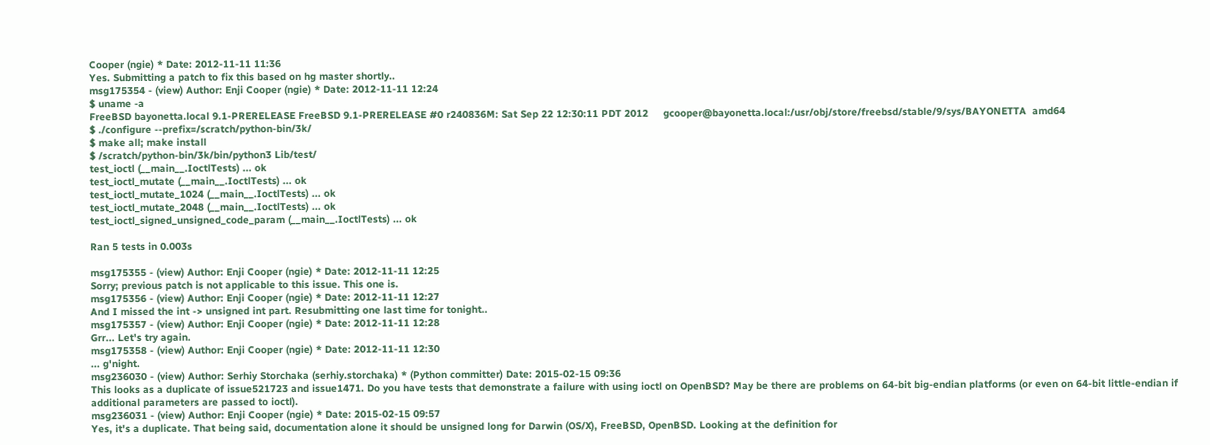Cooper (ngie) * Date: 2012-11-11 11:36
Yes. Submitting a patch to fix this based on hg master shortly..
msg175354 - (view) Author: Enji Cooper (ngie) * Date: 2012-11-11 12:24
$ uname -a
FreeBSD bayonetta.local 9.1-PRERELEASE FreeBSD 9.1-PRERELEASE #0 r240836M: Sat Sep 22 12:30:11 PDT 2012     gcooper@bayonetta.local:/usr/obj/store/freebsd/stable/9/sys/BAYONETTA  amd64
$ ./configure --prefix=/scratch/python-bin/3k/
$ make all; make install
$ /scratch/python-bin/3k/bin/python3 Lib/test/
test_ioctl (__main__.IoctlTests) ... ok
test_ioctl_mutate (__main__.IoctlTests) ... ok
test_ioctl_mutate_1024 (__main__.IoctlTests) ... ok
test_ioctl_mutate_2048 (__main__.IoctlTests) ... ok
test_ioctl_signed_unsigned_code_param (__main__.IoctlTests) ... ok

Ran 5 tests in 0.003s

msg175355 - (view) Author: Enji Cooper (ngie) * Date: 2012-11-11 12:25
Sorry; previous patch is not applicable to this issue. This one is.
msg175356 - (view) Author: Enji Cooper (ngie) * Date: 2012-11-11 12:27
And I missed the int -> unsigned int part. Resubmitting one last time for tonight..
msg175357 - (view) Author: Enji Cooper (ngie) * Date: 2012-11-11 12:28
Grr... Let's try again.
msg175358 - (view) Author: Enji Cooper (ngie) * Date: 2012-11-11 12:30
... g'night.
msg236030 - (view) Author: Serhiy Storchaka (serhiy.storchaka) * (Python committer) Date: 2015-02-15 09:36
This looks as a duplicate of issue521723 and issue1471. Do you have tests that demonstrate a failure with using ioctl on OpenBSD? May be there are problems on 64-bit big-endian platforms (or even on 64-bit little-endian if additional parameters are passed to ioctl).
msg236031 - (view) Author: Enji Cooper (ngie) * Date: 2015-02-15 09:57
Yes, it's a duplicate. That being said, documentation alone it should be unsigned long for Darwin (OS/X), FreeBSD, OpenBSD. Looking at the definition for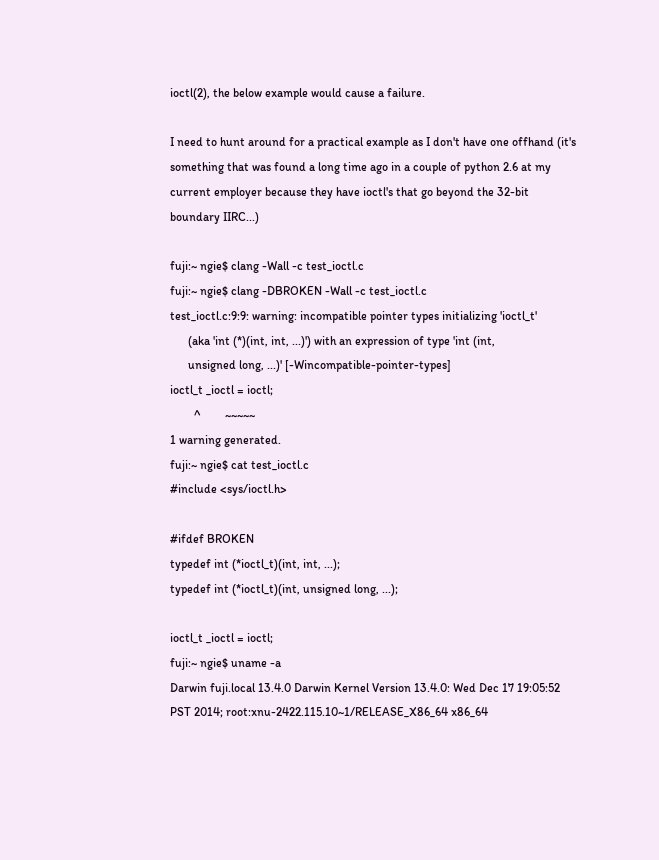ioctl(2), the below example would cause a failure.

I need to hunt around for a practical example as I don't have one offhand (it's something that was found a long time ago in a couple of python 2.6 at my current employer because they have ioctl's that go beyond the 32-bit boundary IIRC...)

fuji:~ ngie$ clang -Wall -c test_ioctl.c
fuji:~ ngie$ clang -DBROKEN -Wall -c test_ioctl.c
test_ioctl.c:9:9: warning: incompatible pointer types initializing 'ioctl_t'
      (aka 'int (*)(int, int, ...)') with an expression of type 'int (int,
      unsigned long, ...)' [-Wincompatible-pointer-types]
ioctl_t _ioctl = ioctl;
        ^        ~~~~~
1 warning generated.
fuji:~ ngie$ cat test_ioctl.c
#include <sys/ioctl.h>

#ifdef BROKEN
typedef int (*ioctl_t)(int, int, ...);
typedef int (*ioctl_t)(int, unsigned long, ...);

ioctl_t _ioctl = ioctl;
fuji:~ ngie$ uname -a
Darwin fuji.local 13.4.0 Darwin Kernel Version 13.4.0: Wed Dec 17 19:05:52 PST 2014; root:xnu-2422.115.10~1/RELEASE_X86_64 x86_64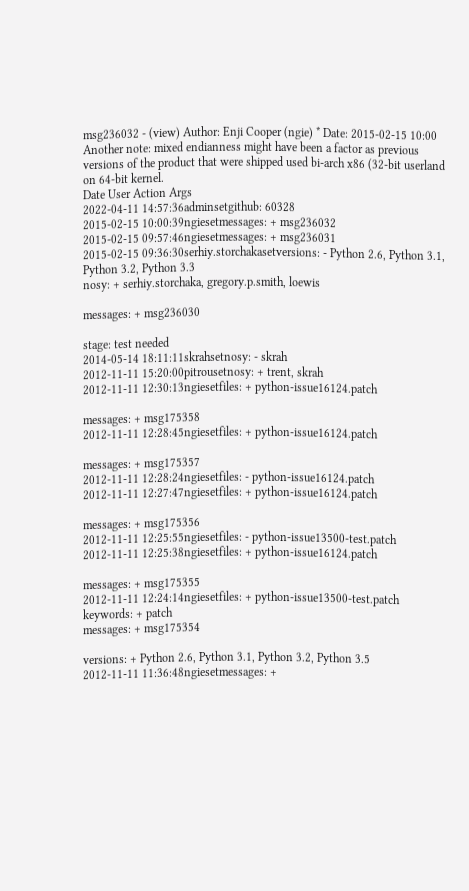msg236032 - (view) Author: Enji Cooper (ngie) * Date: 2015-02-15 10:00
Another note: mixed endianness might have been a factor as previous versions of the product that were shipped used bi-arch x86 (32-bit userland on 64-bit kernel.
Date User Action Args
2022-04-11 14:57:36adminsetgithub: 60328
2015-02-15 10:00:39ngiesetmessages: + msg236032
2015-02-15 09:57:46ngiesetmessages: + msg236031
2015-02-15 09:36:30serhiy.storchakasetversions: - Python 2.6, Python 3.1, Python 3.2, Python 3.3
nosy: + serhiy.storchaka, gregory.p.smith, loewis

messages: + msg236030

stage: test needed
2014-05-14 18:11:11skrahsetnosy: - skrah
2012-11-11 15:20:00pitrousetnosy: + trent, skrah
2012-11-11 12:30:13ngiesetfiles: + python-issue16124.patch

messages: + msg175358
2012-11-11 12:28:45ngiesetfiles: + python-issue16124.patch

messages: + msg175357
2012-11-11 12:28:24ngiesetfiles: - python-issue16124.patch
2012-11-11 12:27:47ngiesetfiles: + python-issue16124.patch

messages: + msg175356
2012-11-11 12:25:55ngiesetfiles: - python-issue13500-test.patch
2012-11-11 12:25:38ngiesetfiles: + python-issue16124.patch

messages: + msg175355
2012-11-11 12:24:14ngiesetfiles: + python-issue13500-test.patch
keywords: + patch
messages: + msg175354

versions: + Python 2.6, Python 3.1, Python 3.2, Python 3.5
2012-11-11 11:36:48ngiesetmessages: +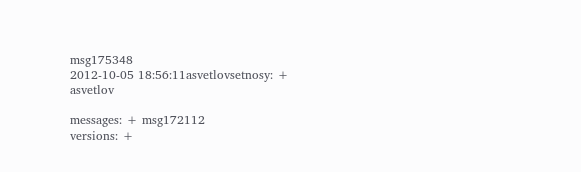msg175348
2012-10-05 18:56:11asvetlovsetnosy: + asvetlov

messages: + msg172112
versions: +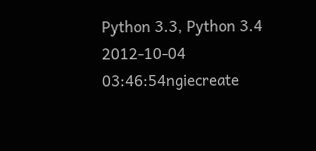Python 3.3, Python 3.4
2012-10-04 03:46:54ngiecreate